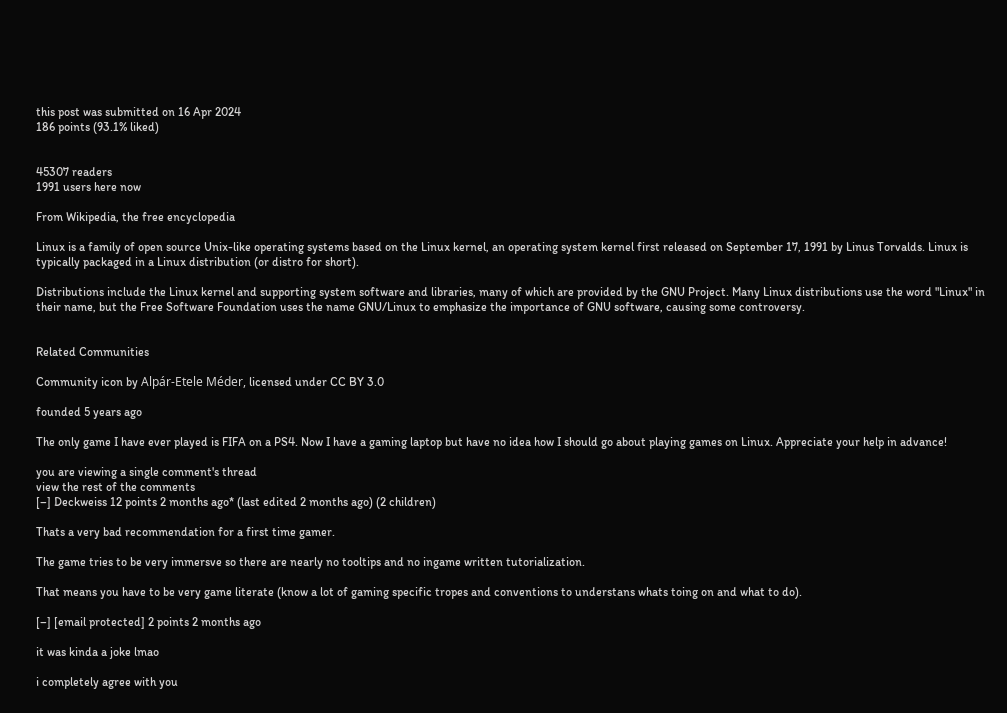this post was submitted on 16 Apr 2024
186 points (93.1% liked)


45307 readers
1991 users here now

From Wikipedia, the free encyclopedia

Linux is a family of open source Unix-like operating systems based on the Linux kernel, an operating system kernel first released on September 17, 1991 by Linus Torvalds. Linux is typically packaged in a Linux distribution (or distro for short).

Distributions include the Linux kernel and supporting system software and libraries, many of which are provided by the GNU Project. Many Linux distributions use the word "Linux" in their name, but the Free Software Foundation uses the name GNU/Linux to emphasize the importance of GNU software, causing some controversy.


Related Communities

Community icon by Alpár-Etele Méder, licensed under CC BY 3.0

founded 5 years ago

The only game I have ever played is FIFA on a PS4. Now I have a gaming laptop but have no idea how I should go about playing games on Linux. Appreciate your help in advance!

you are viewing a single comment's thread
view the rest of the comments
[–] Deckweiss 12 points 2 months ago* (last edited 2 months ago) (2 children)

Thats a very bad recommendation for a first time gamer.

The game tries to be very immersve so there are nearly no tooltips and no ingame written tutorialization.

That means you have to be very game literate (know a lot of gaming specific tropes and conventions to understans whats toing on and what to do).

[–] [email protected] 2 points 2 months ago

it was kinda a joke lmao

i completely agree with you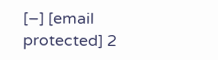[–] [email protected] 2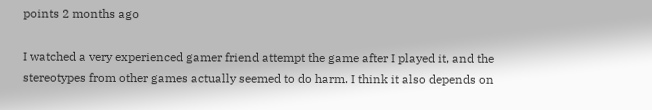points 2 months ago

I watched a very experienced gamer friend attempt the game after I played it, and the stereotypes from other games actually seemed to do harm. I think it also depends on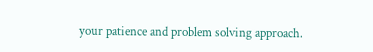your patience and problem solving approach.